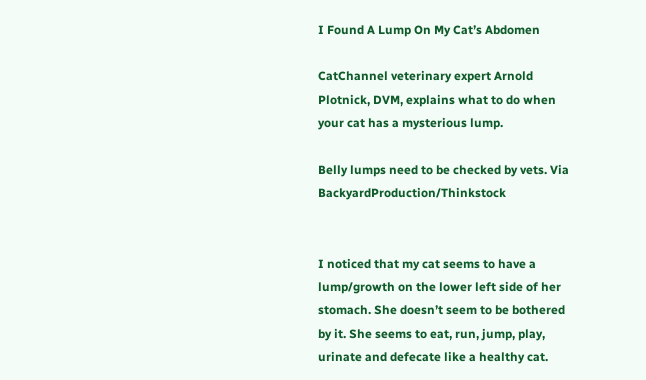I Found A Lump On My Cat’s Abdomen

CatChannel veterinary expert Arnold Plotnick, DVM, explains what to do when your cat has a mysterious lump.

Belly lumps need to be checked by vets. Via BackyardProduction/Thinkstock


I noticed that my cat seems to have a lump/growth on the lower left side of her stomach. She doesn’t seem to be bothered by it. She seems to eat, run, jump, play, urinate and defecate like a healthy cat.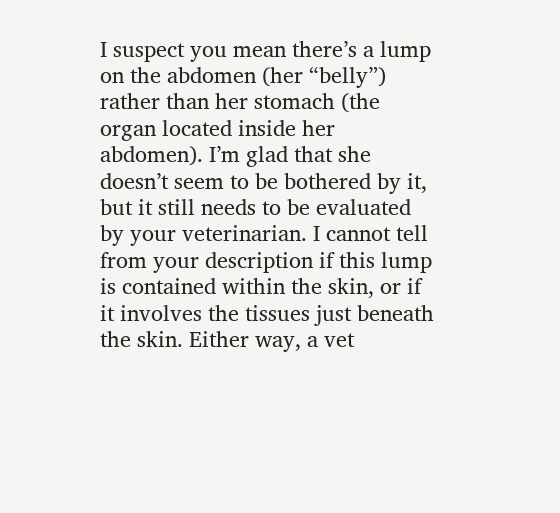I suspect you mean there’s a lump on the abdomen (her “belly”) rather than her stomach (the organ located inside her abdomen). I’m glad that she doesn’t seem to be bothered by it, but it still needs to be evaluated by your veterinarian. I cannot tell from your description if this lump is contained within the skin, or if it involves the tissues just beneath the skin. Either way, a vet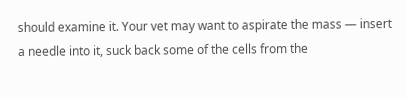should examine it. Your vet may want to aspirate the mass — insert a needle into it, suck back some of the cells from the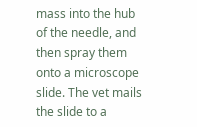mass into the hub of the needle, and then spray them onto a microscope slide. The vet mails the slide to a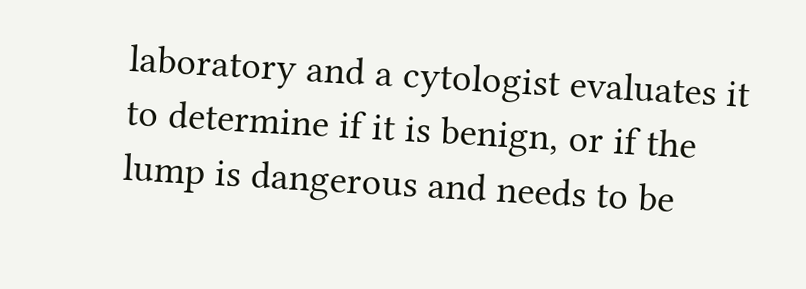laboratory and a cytologist evaluates it to determine if it is benign, or if the lump is dangerous and needs to be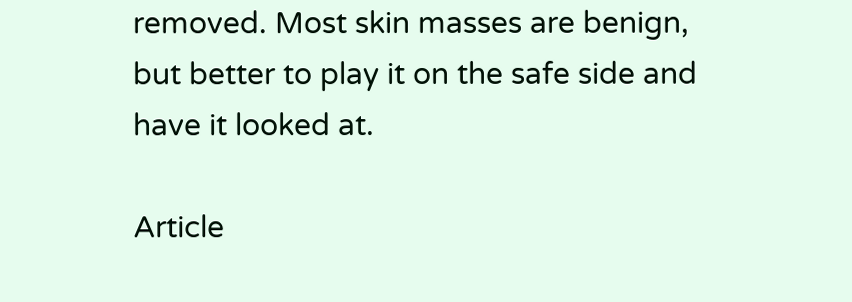removed. Most skin masses are benign, but better to play it on the safe side and have it looked at.

Article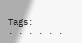Tags:
· · · · · ·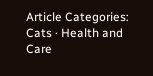Article Categories:
Cats · Health and Care